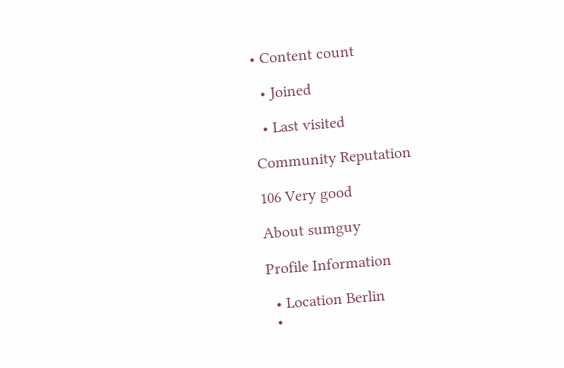• Content count

  • Joined

  • Last visited

Community Reputation

106 Very good

About sumguy

Profile Information

  • Location Berlin
  •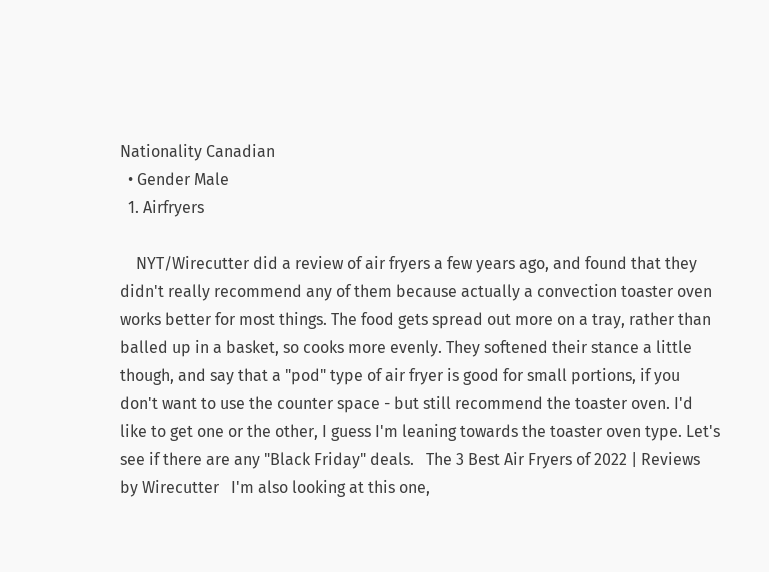Nationality Canadian
  • Gender Male
  1. Airfryers

    NYT/Wirecutter did a review of air fryers a few years ago, and found that they didn't really recommend any of them because actually a convection toaster oven works better for most things. The food gets spread out more on a tray, rather than balled up in a basket, so cooks more evenly. They softened their stance a little though, and say that a "pod" type of air fryer is good for small portions, if you don't want to use the counter space - but still recommend the toaster oven. I'd like to get one or the other, I guess I'm leaning towards the toaster oven type. Let's see if there are any "Black Friday" deals.   The 3 Best Air Fryers of 2022 | Reviews by Wirecutter   I'm also looking at this one,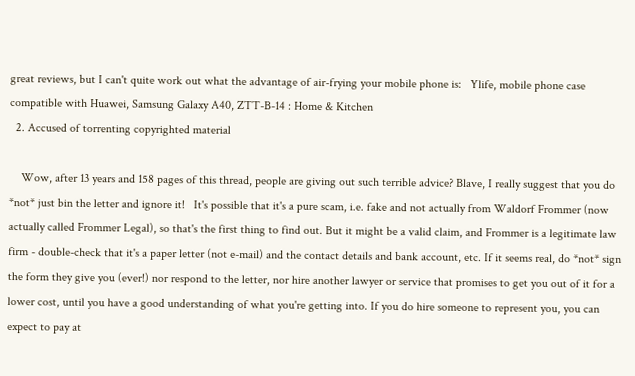great reviews, but I can't quite work out what the advantage of air-frying your mobile phone is:   Ylife, mobile phone case compatible with Huawei, Samsung Galaxy A40, ZTT-B-14 : Home & Kitchen
  2. Accused of torrenting copyrighted material

    Wow, after 13 years and 158 pages of this thread, people are giving out such terrible advice? Blave, I really suggest that you do *not* just bin the letter and ignore it!   It's possible that it's a pure scam, i.e. fake and not actually from Waldorf Frommer (now actually called Frommer Legal), so that's the first thing to find out. But it might be a valid claim, and Frommer is a legitimate law firm - double-check that it's a paper letter (not e-mail) and the contact details and bank account, etc. If it seems real, do *not* sign the form they give you (ever!) nor respond to the letter, nor hire another lawyer or service that promises to get you out of it for a lower cost, until you have a good understanding of what you're getting into. If you do hire someone to represent you, you can expect to pay at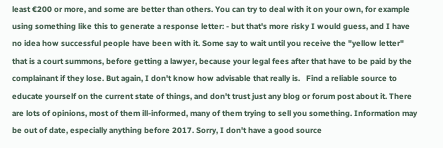least €200 or more, and some are better than others. You can try to deal with it on your own, for example using something like this to generate a response letter: - but that's more risky I would guess, and I have no idea how successful people have been with it. Some say to wait until you receive the "yellow letter" that is a court summons, before getting a lawyer, because your legal fees after that have to be paid by the complainant if they lose. But again, I don't know how advisable that really is.   Find a reliable source to educate yourself on the current state of things, and don't trust just any blog or forum post about it. There are lots of opinions, most of them ill-informed, many of them trying to sell you something. Information may be out of date, especially anything before 2017. Sorry, I don't have a good source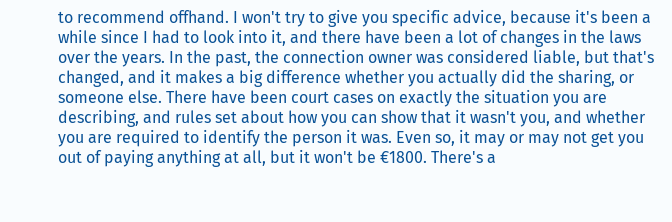to recommend offhand. I won't try to give you specific advice, because it's been a while since I had to look into it, and there have been a lot of changes in the laws over the years. In the past, the connection owner was considered liable, but that's changed, and it makes a big difference whether you actually did the sharing, or someone else. There have been court cases on exactly the situation you are describing, and rules set about how you can show that it wasn't you, and whether you are required to identify the person it was. Even so, it may or may not get you out of paying anything at all, but it won't be €1800. There's a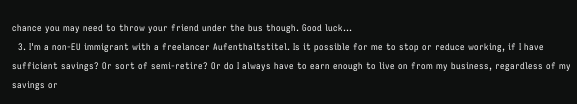chance you may need to throw your friend under the bus though. Good luck...
  3. I'm a non-EU immigrant with a freelancer Aufenthaltstitel. Is it possible for me to stop or reduce working, if I have sufficient savings? Or sort of semi-retire? Or do I always have to earn enough to live on from my business, regardless of my savings or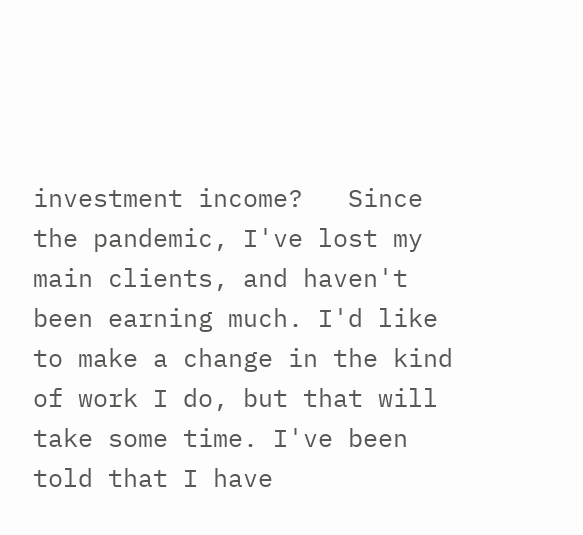investment income?   Since the pandemic, I've lost my main clients, and haven't been earning much. I'd like to make a change in the kind of work I do, but that will take some time. I've been told that I have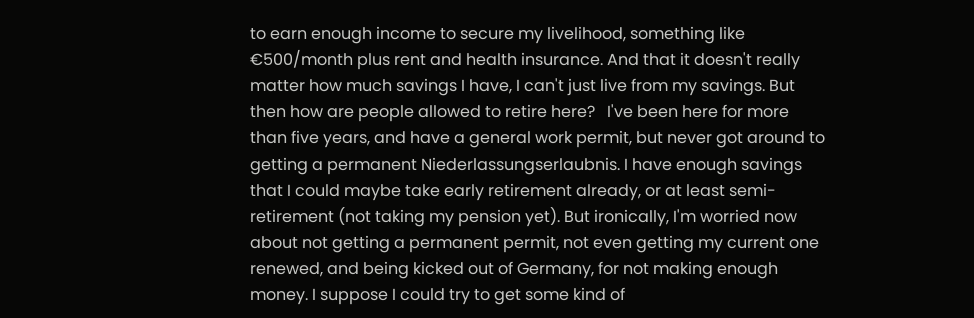to earn enough income to secure my livelihood, something like €500/month plus rent and health insurance. And that it doesn't really matter how much savings I have, I can't just live from my savings. But then how are people allowed to retire here?   I've been here for more than five years, and have a general work permit, but never got around to getting a permanent Niederlassungserlaubnis. I have enough savings that I could maybe take early retirement already, or at least semi-retirement (not taking my pension yet). But ironically, I'm worried now about not getting a permanent permit, not even getting my current one renewed, and being kicked out of Germany, for not making enough money. I suppose I could try to get some kind of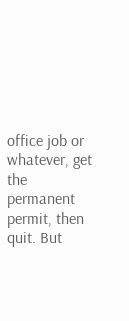office job or whatever, get the permanent permit, then quit. But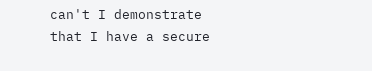can't I demonstrate that I have a secure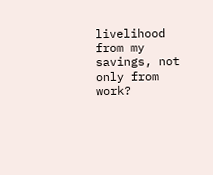livelihood from my savings, not only from work?